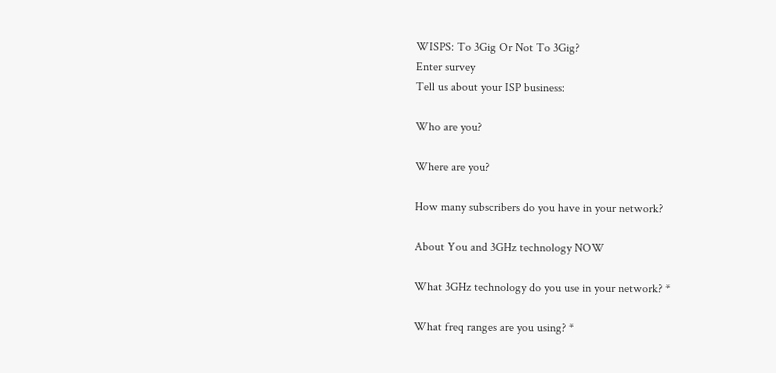WISPS: To 3Gig Or Not To 3Gig?
Enter survey
Tell us about your ISP business:

Who are you?

Where are you?

How many subscribers do you have in your network?

About You and 3GHz technology NOW

What 3GHz technology do you use in your network? *

What freq ranges are you using? *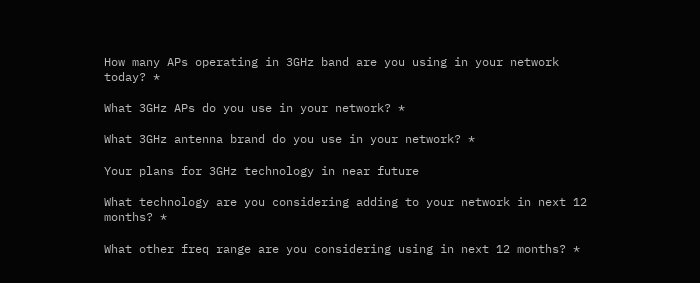How many APs operating in 3GHz band are you using in your network today? *

What 3GHz APs do you use in your network? *

What 3GHz antenna brand do you use in your network? *

Your plans for 3GHz technology in near future

What technology are you considering adding to your network in next 12 months? *

What other freq range are you considering using in next 12 months? *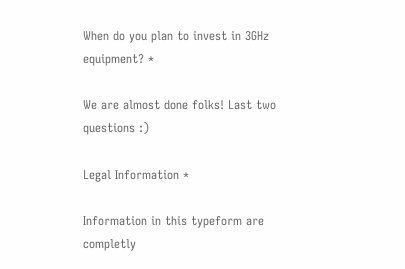When do you plan to invest in 3GHz equipment? *

We are almost done folks! Last two questions :)

Legal Information *

Information in this typeform are completly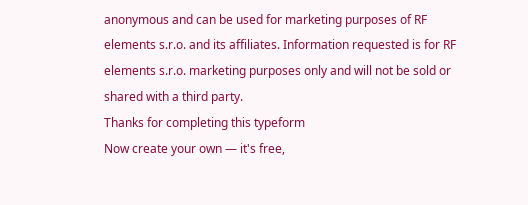anonymous and can be used for marketing purposes of RF elements s.r.o. and its affiliates. Information requested is for RF elements s.r.o. marketing purposes only and will not be sold or shared with a third party.
Thanks for completing this typeform
Now create your own — it's free,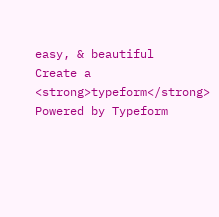easy, & beautiful
Create a <strong>typeform</strong>
Powered by Typeform